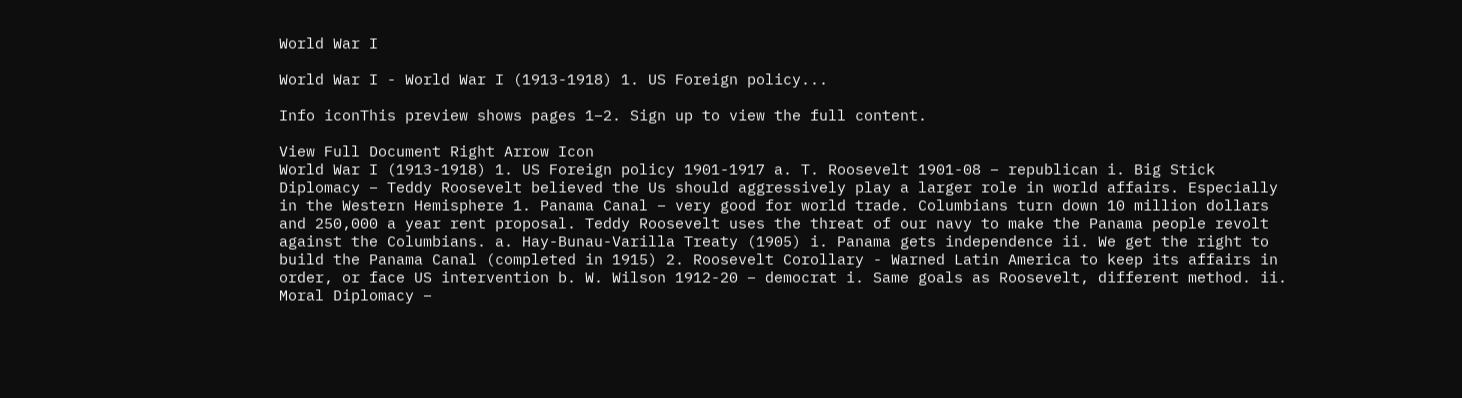World War I

World War I - World War I (1913-1918) 1. US Foreign policy...

Info iconThis preview shows pages 1–2. Sign up to view the full content.

View Full Document Right Arrow Icon
World War I (1913-1918) 1. US Foreign policy 1901-1917 a. T. Roosevelt 1901-08 – republican i. Big Stick Diplomacy – Teddy Roosevelt believed the Us should aggressively play a larger role in world affairs. Especially in the Western Hemisphere 1. Panama Canal – very good for world trade. Columbians turn down 10 million dollars and 250,000 a year rent proposal. Teddy Roosevelt uses the threat of our navy to make the Panama people revolt against the Columbians. a. Hay-Bunau-Varilla Treaty (1905) i. Panama gets independence ii. We get the right to build the Panama Canal (completed in 1915) 2. Roosevelt Corollary - Warned Latin America to keep its affairs in order, or face US intervention b. W. Wilson 1912-20 – democrat i. Same goals as Roosevelt, different method. ii. Moral Diplomacy –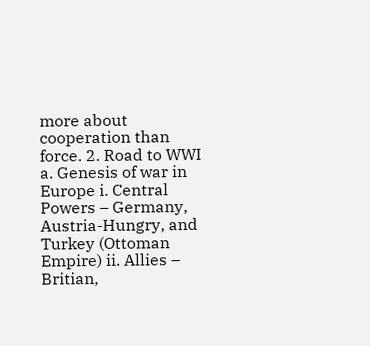more about cooperation than force. 2. Road to WWI a. Genesis of war in Europe i. Central Powers – Germany, Austria-Hungry, and Turkey (Ottoman Empire) ii. Allies – Britian,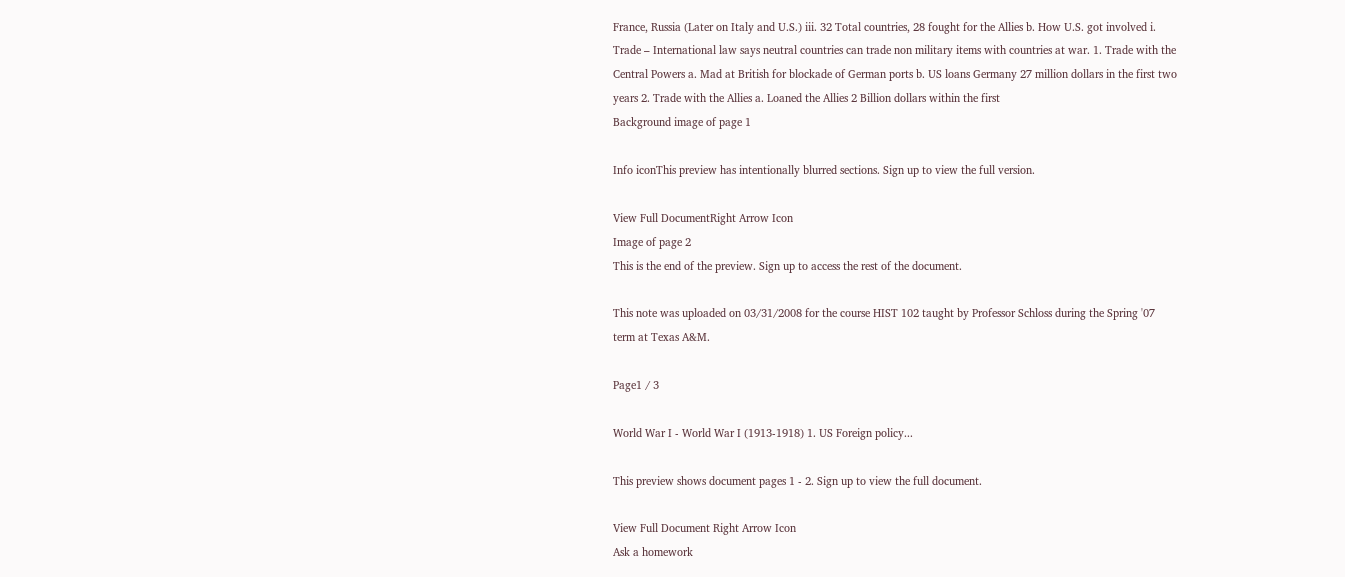France, Russia (Later on Italy and U.S.) iii. 32 Total countries, 28 fought for the Allies b. How U.S. got involved i. Trade – International law says neutral countries can trade non military items with countries at war. 1. Trade with the Central Powers a. Mad at British for blockade of German ports b. US loans Germany 27 million dollars in the first two years 2. Trade with the Allies a. Loaned the Allies 2 Billion dollars within the first
Background image of page 1

Info iconThis preview has intentionally blurred sections. Sign up to view the full version.

View Full DocumentRight Arrow Icon
Image of page 2
This is the end of the preview. Sign up to access the rest of the document.

This note was uploaded on 03/31/2008 for the course HIST 102 taught by Professor Schloss during the Spring '07 term at Texas A&M.

Page1 / 3

World War I - World War I (1913-1918) 1. US Foreign policy...

This preview shows document pages 1 - 2. Sign up to view the full document.

View Full Document Right Arrow Icon
Ask a homework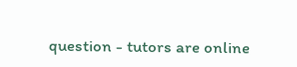question - tutors are online